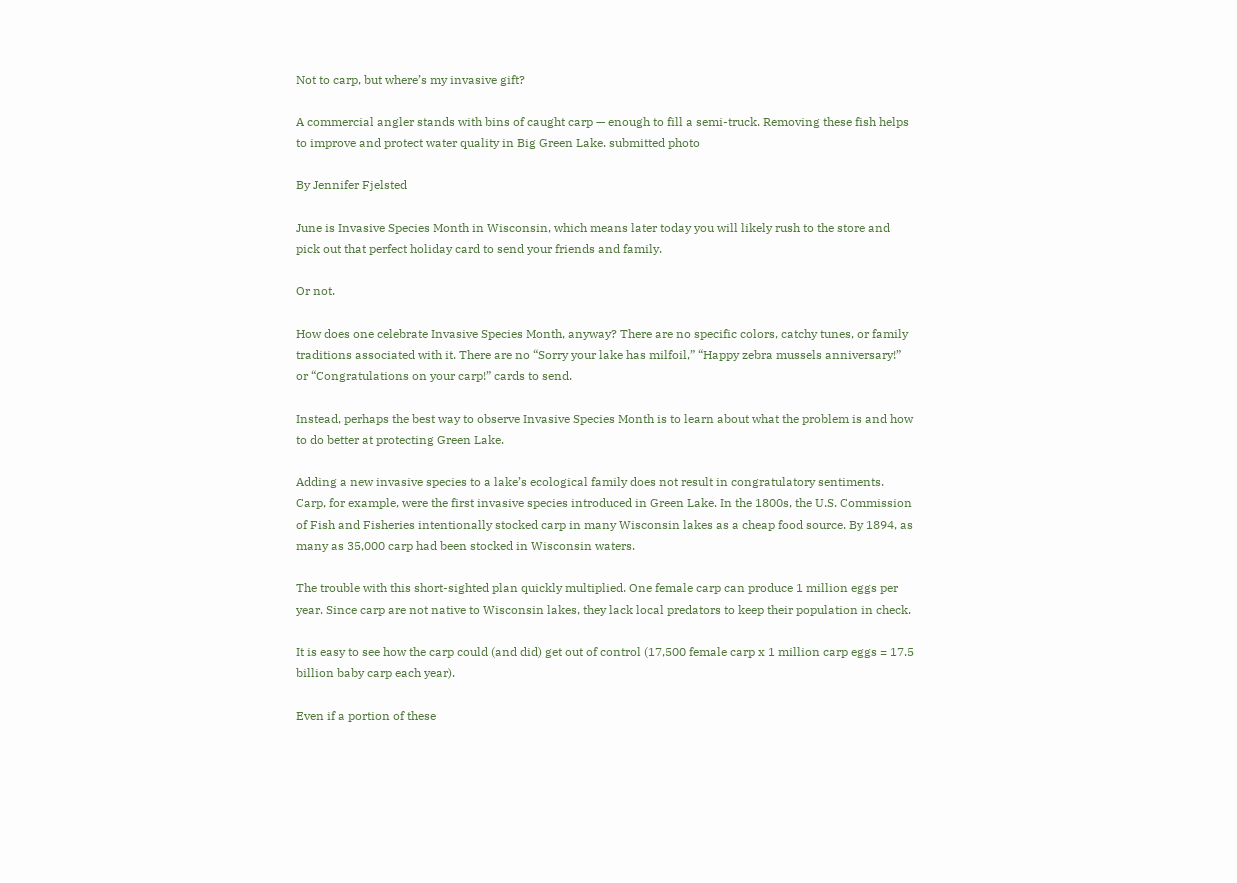Not to carp, but where’s my invasive gift?

A commercial angler stands with bins of caught carp — enough to fill a semi-truck. Removing these fish helps to improve and protect water quality in Big Green Lake. submitted photo

By Jennifer Fjelsted

June is Invasive Species Month in Wisconsin, which means later today you will likely rush to the store and pick out that perfect holiday card to send your friends and family.

Or not.

How does one celebrate Invasive Species Month, anyway? There are no specific colors, catchy tunes, or family traditions associated with it. There are no “Sorry your lake has milfoil,” “Happy zebra mussels anniversary!” or “Congratulations on your carp!” cards to send.

Instead, perhaps the best way to observe Invasive Species Month is to learn about what the problem is and how to do better at protecting Green Lake.

Adding a new invasive species to a lake’s ecological family does not result in congratulatory sentiments. Carp, for example, were the first invasive species introduced in Green Lake. In the 1800s, the U.S. Commission of Fish and Fisheries intentionally stocked carp in many Wisconsin lakes as a cheap food source. By 1894, as many as 35,000 carp had been stocked in Wisconsin waters.

The trouble with this short-sighted plan quickly multiplied. One female carp can produce 1 million eggs per year. Since carp are not native to Wisconsin lakes, they lack local predators to keep their population in check.

It is easy to see how the carp could (and did) get out of control (17,500 female carp x 1 million carp eggs = 17.5 billion baby carp each year).

Even if a portion of these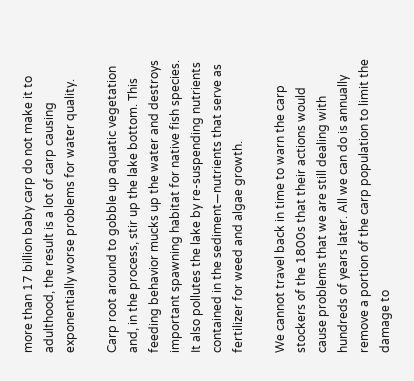more than 17 billion baby carp do not make it to adulthood, the result is a lot of carp causing exponentially worse problems for water quality.

Carp root around to gobble up aquatic vegetation and, in the process, stir up the lake bottom. This feeding behavior mucks up the water and destroys important spawning habitat for native fish species. It also pollutes the lake by re-suspending nutrients contained in the sediment—nutrients that serve as fertilizer for weed and algae growth.

We cannot travel back in time to warn the carp stockers of the 1800s that their actions would cause problems that we are still dealing with hundreds of years later. All we can do is annually remove a portion of the carp population to limit the damage to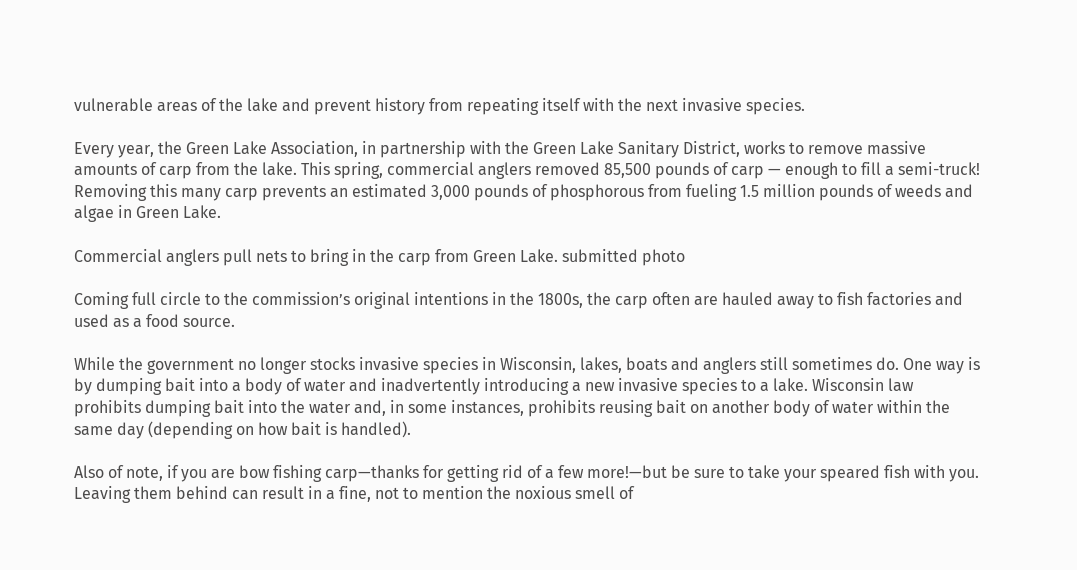vulnerable areas of the lake and prevent history from repeating itself with the next invasive species.

Every year, the Green Lake Association, in partnership with the Green Lake Sanitary District, works to remove massive amounts of carp from the lake. This spring, commercial anglers removed 85,500 pounds of carp — enough to fill a semi-truck! Removing this many carp prevents an estimated 3,000 pounds of phosphorous from fueling 1.5 million pounds of weeds and algae in Green Lake.

Commercial anglers pull nets to bring in the carp from Green Lake. submitted photo

Coming full circle to the commission’s original intentions in the 1800s, the carp often are hauled away to fish factories and used as a food source.

While the government no longer stocks invasive species in Wisconsin, lakes, boats and anglers still sometimes do. One way is by dumping bait into a body of water and inadvertently introducing a new invasive species to a lake. Wisconsin law prohibits dumping bait into the water and, in some instances, prohibits reusing bait on another body of water within the same day (depending on how bait is handled).

Also of note, if you are bow fishing carp—thanks for getting rid of a few more!—but be sure to take your speared fish with you. Leaving them behind can result in a fine, not to mention the noxious smell of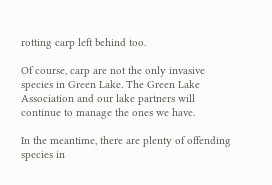rotting carp left behind too.

Of course, carp are not the only invasive species in Green Lake. The Green Lake Association and our lake partners will continue to manage the ones we have.

In the meantime, there are plenty of offending species in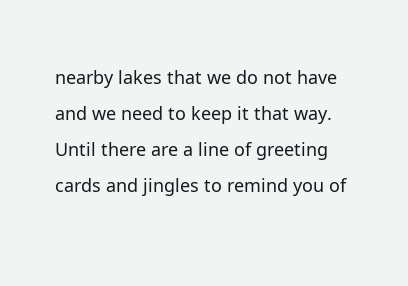nearby lakes that we do not have and we need to keep it that way. Until there are a line of greeting cards and jingles to remind you of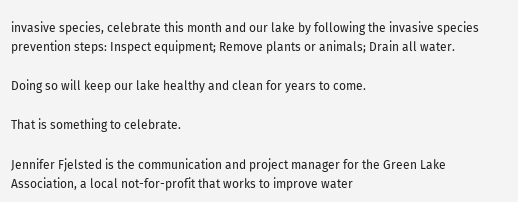invasive species, celebrate this month and our lake by following the invasive species prevention steps: Inspect equipment; Remove plants or animals; Drain all water.

Doing so will keep our lake healthy and clean for years to come.

That is something to celebrate.

Jennifer Fjelsted is the communication and project manager for the Green Lake Association, a local not-for-profit that works to improve water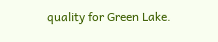quality for Green Lake.